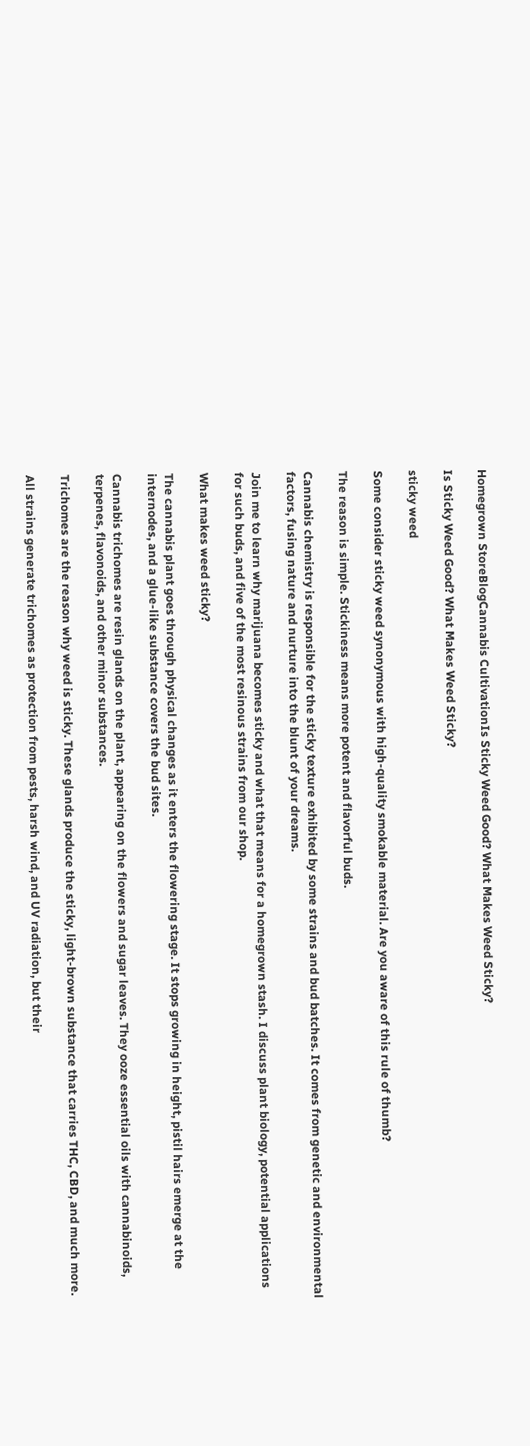Homegrown StoreBlogCannabis CultivationIs Sticky Weed Good? What Makes Weed Sticky?

Is Sticky Weed Good? What Makes Weed Sticky?

sticky weed

Some consider sticky weed synonymous with high-quality smokable material. Are you aware of this rule of thumb?

The reason is simple. Stickiness means more potent and flavorful buds.

Cannabis chemistry is responsible for the sticky texture exhibited by some strains and bud batches. It comes from genetic and environmental factors, fusing nature and nurture into the blunt of your dreams.

Join me to learn why marijuana becomes sticky and what that means for a homegrown stash. I discuss plant biology, potential applications for such buds, and five of the most resinous strains from our shop.

What makes weed sticky?

The cannabis plant goes through physical changes as it enters the flowering stage. It stops growing in height, pistil hairs emerge at the internodes, and a glue-like substance covers the bud sites.

Cannabis trichomes are resin glands on the plant, appearing on the flowers and sugar leaves. They ooze essential oils with cannabinoids, terpenes, flavonoids, and other minor substances.

Trichomes are the reason why weed is sticky. These glands produce the sticky, light-brown substance that carries THC, CBD, and much more.

All strains generate trichomes as protection from pests, harsh wind, and UV radiation, but their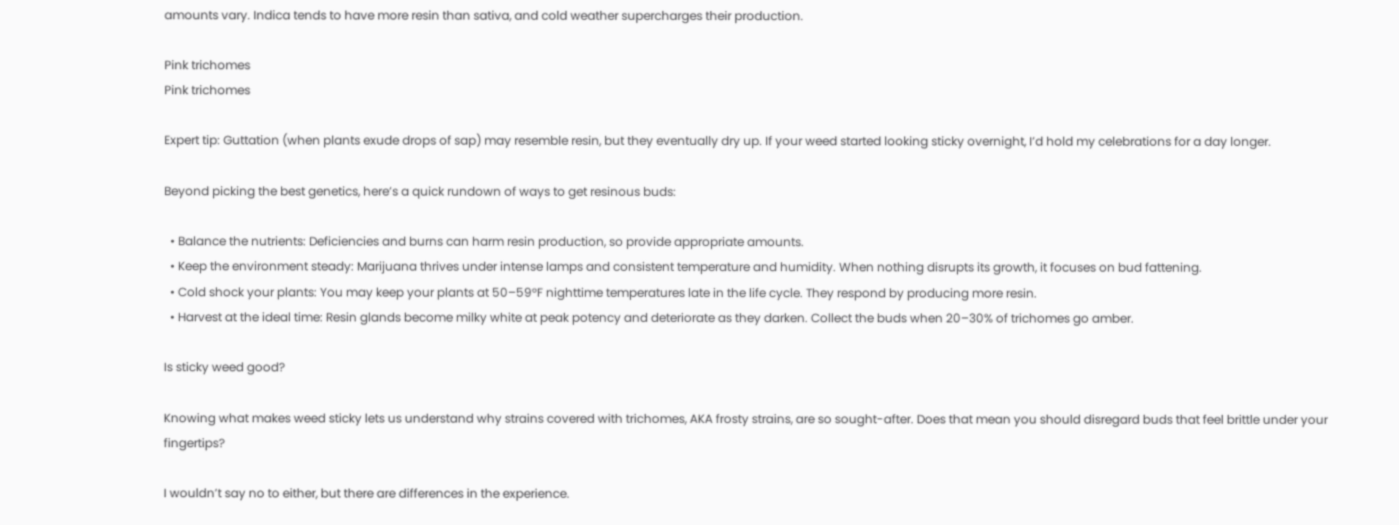amounts vary. Indica tends to have more resin than sativa, and cold weather supercharges their production.

Pink trichomes
Pink trichomes

Expert tip: Guttation (when plants exude drops of sap) may resemble resin, but they eventually dry up. If your weed started looking sticky overnight, I’d hold my celebrations for a day longer.

Beyond picking the best genetics, here’s a quick rundown of ways to get resinous buds:

  • Balance the nutrients: Deficiencies and burns can harm resin production, so provide appropriate amounts.
  • Keep the environment steady: Marijuana thrives under intense lamps and consistent temperature and humidity. When nothing disrupts its growth, it focuses on bud fattening.
  • Cold shock your plants: You may keep your plants at 50–59°F nighttime temperatures late in the life cycle. They respond by producing more resin.
  • Harvest at the ideal time: Resin glands become milky white at peak potency and deteriorate as they darken. Collect the buds when 20–30% of trichomes go amber.

Is sticky weed good?

Knowing what makes weed sticky lets us understand why strains covered with trichomes, AKA frosty strains, are so sought-after. Does that mean you should disregard buds that feel brittle under your fingertips?

I wouldn’t say no to either, but there are differences in the experience.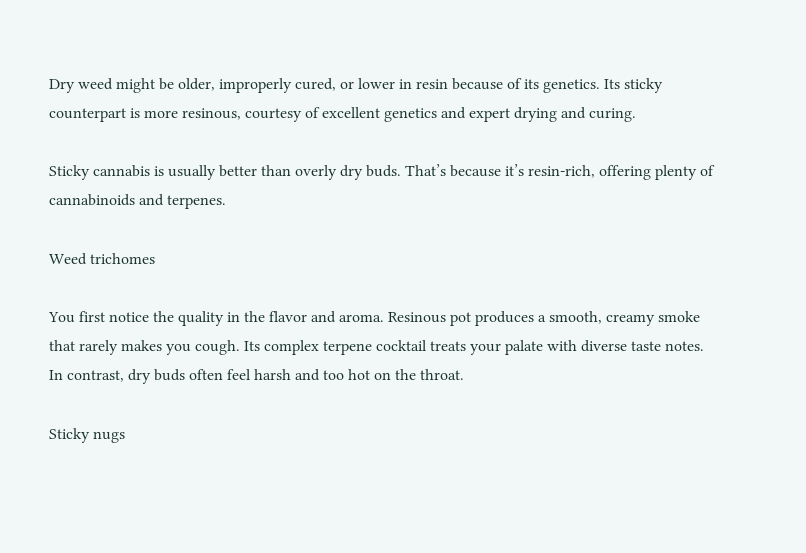Dry weed might be older, improperly cured, or lower in resin because of its genetics. Its sticky counterpart is more resinous, courtesy of excellent genetics and expert drying and curing.

Sticky cannabis is usually better than overly dry buds. That’s because it’s resin-rich, offering plenty of cannabinoids and terpenes.

Weed trichomes

You first notice the quality in the flavor and aroma. Resinous pot produces a smooth, creamy smoke that rarely makes you cough. Its complex terpene cocktail treats your palate with diverse taste notes. In contrast, dry buds often feel harsh and too hot on the throat.

Sticky nugs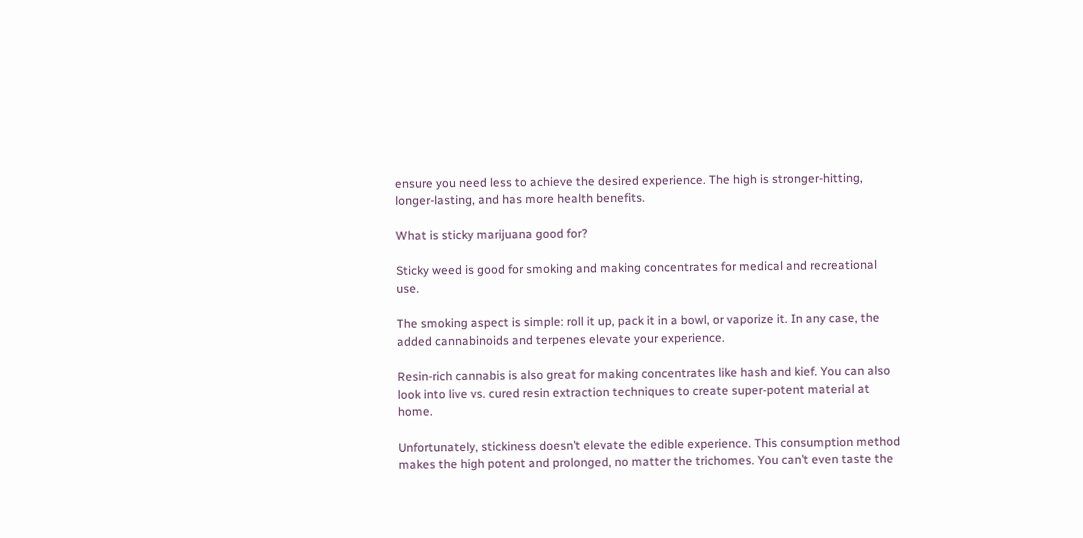ensure you need less to achieve the desired experience. The high is stronger-hitting, longer-lasting, and has more health benefits.

What is sticky marijuana good for?

Sticky weed is good for smoking and making concentrates for medical and recreational use.

The smoking aspect is simple: roll it up, pack it in a bowl, or vaporize it. In any case, the added cannabinoids and terpenes elevate your experience.

Resin-rich cannabis is also great for making concentrates like hash and kief. You can also look into live vs. cured resin extraction techniques to create super-potent material at home.

Unfortunately, stickiness doesn’t elevate the edible experience. This consumption method makes the high potent and prolonged, no matter the trichomes. You can’t even taste the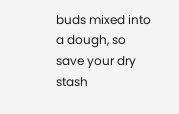buds mixed into a dough, so save your dry stash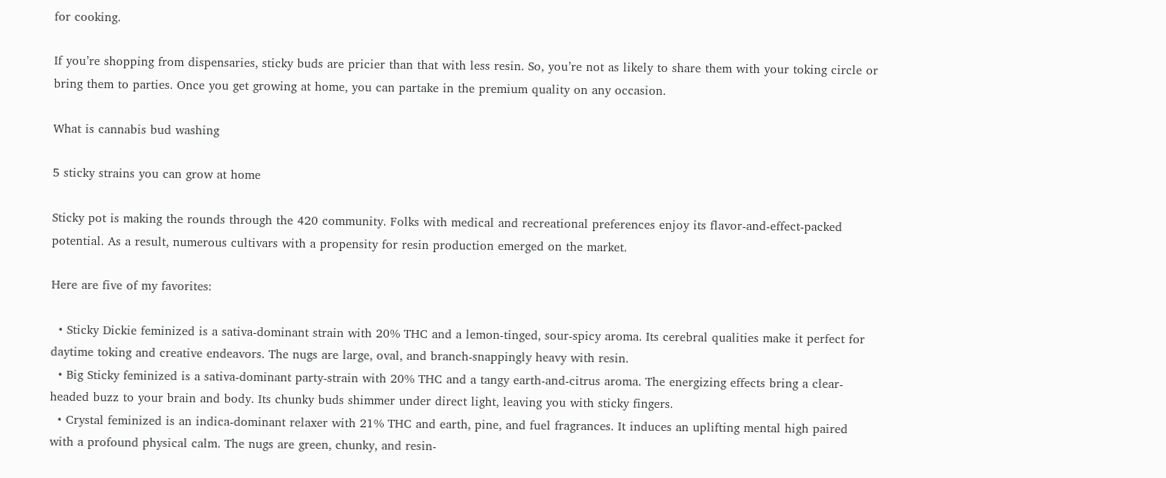for cooking.

If you’re shopping from dispensaries, sticky buds are pricier than that with less resin. So, you’re not as likely to share them with your toking circle or bring them to parties. Once you get growing at home, you can partake in the premium quality on any occasion.

What is cannabis bud washing

5 sticky strains you can grow at home

Sticky pot is making the rounds through the 420 community. Folks with medical and recreational preferences enjoy its flavor-and-effect-packed potential. As a result, numerous cultivars with a propensity for resin production emerged on the market.

Here are five of my favorites:

  • Sticky Dickie feminized is a sativa-dominant strain with 20% THC and a lemon-tinged, sour-spicy aroma. Its cerebral qualities make it perfect for daytime toking and creative endeavors. The nugs are large, oval, and branch-snappingly heavy with resin.
  • Big Sticky feminized is a sativa-dominant party-strain with 20% THC and a tangy earth-and-citrus aroma. The energizing effects bring a clear-headed buzz to your brain and body. Its chunky buds shimmer under direct light, leaving you with sticky fingers.
  • Crystal feminized is an indica-dominant relaxer with 21% THC and earth, pine, and fuel fragrances. It induces an uplifting mental high paired with a profound physical calm. The nugs are green, chunky, and resin-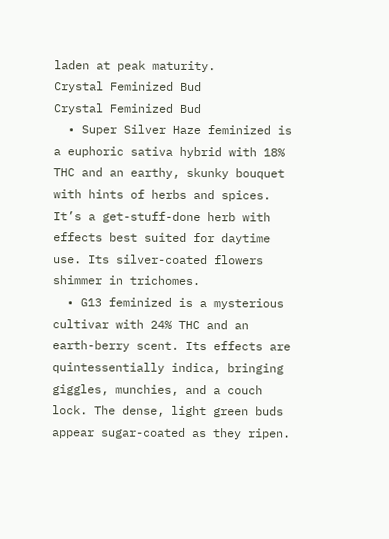laden at peak maturity.
Crystal Feminized Bud
Crystal Feminized Bud
  • Super Silver Haze feminized is a euphoric sativa hybrid with 18% THC and an earthy, skunky bouquet with hints of herbs and spices. It’s a get-stuff-done herb with effects best suited for daytime use. Its silver-coated flowers shimmer in trichomes.
  • G13 feminized is a mysterious cultivar with 24% THC and an earth-berry scent. Its effects are quintessentially indica, bringing giggles, munchies, and a couch lock. The dense, light green buds appear sugar-coated as they ripen.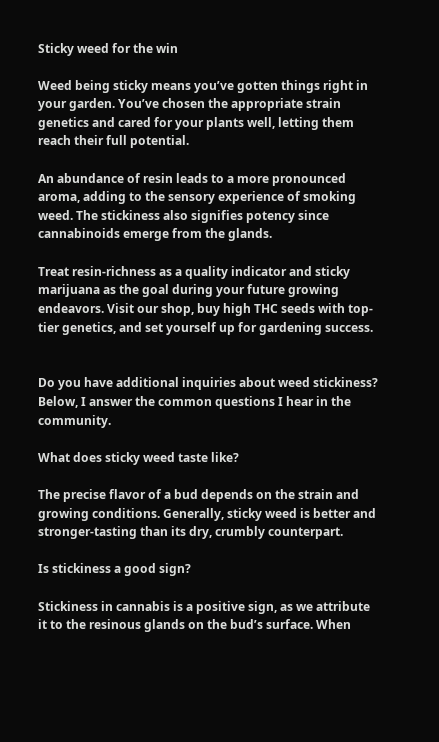Sticky weed for the win

Weed being sticky means you’ve gotten things right in your garden. You’ve chosen the appropriate strain genetics and cared for your plants well, letting them reach their full potential.

An abundance of resin leads to a more pronounced aroma, adding to the sensory experience of smoking weed. The stickiness also signifies potency since cannabinoids emerge from the glands.

Treat resin-richness as a quality indicator and sticky marijuana as the goal during your future growing endeavors. Visit our shop, buy high THC seeds with top-tier genetics, and set yourself up for gardening success.


Do you have additional inquiries about weed stickiness? Below, I answer the common questions I hear in the community.

What does sticky weed taste like?

The precise flavor of a bud depends on the strain and growing conditions. Generally, sticky weed is better and stronger-tasting than its dry, crumbly counterpart.

Is stickiness a good sign?

Stickiness in cannabis is a positive sign, as we attribute it to the resinous glands on the bud’s surface. When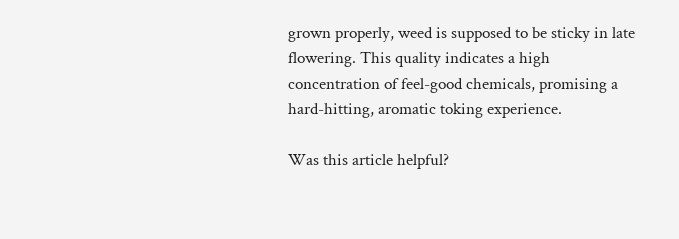grown properly, weed is supposed to be sticky in late flowering. This quality indicates a high concentration of feel-good chemicals, promising a hard-hitting, aromatic toking experience.

Was this article helpful?